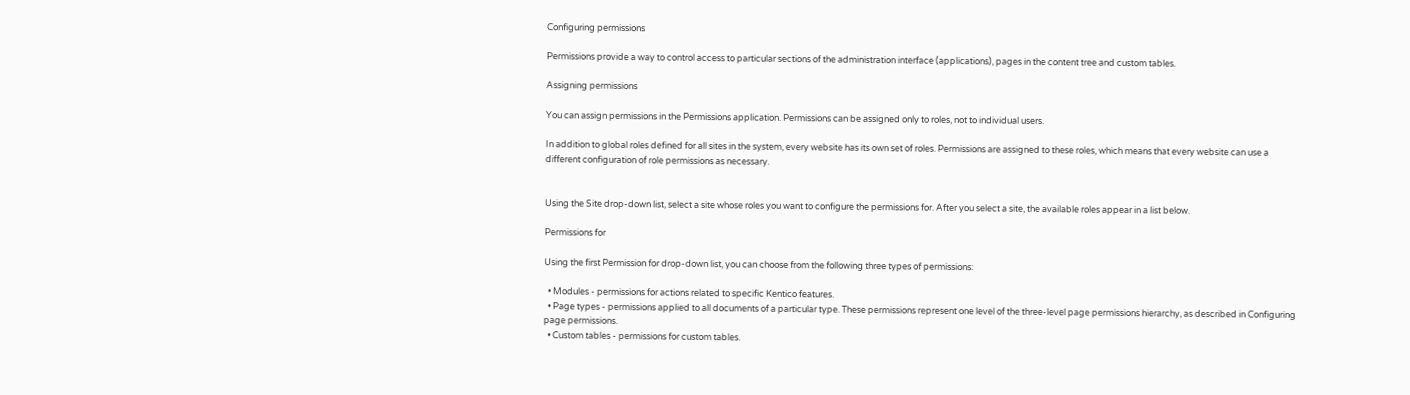Configuring permissions

Permissions provide a way to control access to particular sections of the administration interface (applications), pages in the content tree and custom tables.

Assigning permissions

You can assign permissions in the Permissions application. Permissions can be assigned only to roles, not to individual users.

In addition to global roles defined for all sites in the system, every website has its own set of roles. Permissions are assigned to these roles, which means that every website can use a different configuration of role permissions as necessary.


Using the Site drop-down list, select a site whose roles you want to configure the permissions for. After you select a site, the available roles appear in a list below.

Permissions for

Using the first Permission for drop-down list, you can choose from the following three types of permissions:

  • Modules - permissions for actions related to specific Kentico features.
  • Page types - permissions applied to all documents of a particular type. These permissions represent one level of the three-level page permissions hierarchy, as described in Configuring page permissions.
  • Custom tables - permissions for custom tables.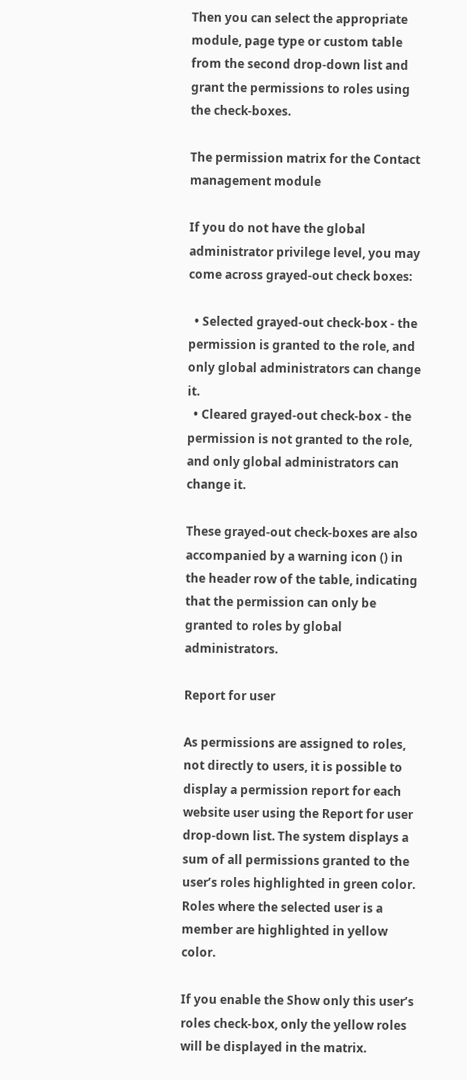Then you can select the appropriate module, page type or custom table from the second drop-down list and grant the permissions to roles using the check-boxes.

The permission matrix for the Contact management module

If you do not have the global administrator privilege level, you may come across grayed-out check boxes:

  • Selected grayed-out check-box - the permission is granted to the role, and only global administrators can change it.
  • Cleared grayed-out check-box - the permission is not granted to the role, and only global administrators can change it.

These grayed-out check-boxes are also accompanied by a warning icon () in the header row of the table, indicating that the permission can only be granted to roles by global administrators.

Report for user

As permissions are assigned to roles, not directly to users, it is possible to display a permission report for each website user using the Report for user drop-down list. The system displays a sum of all permissions granted to the user’s roles highlighted in green color. Roles where the selected user is a member are highlighted in yellow color.

If you enable the Show only this user’s roles check-box, only the yellow roles will be displayed in the matrix.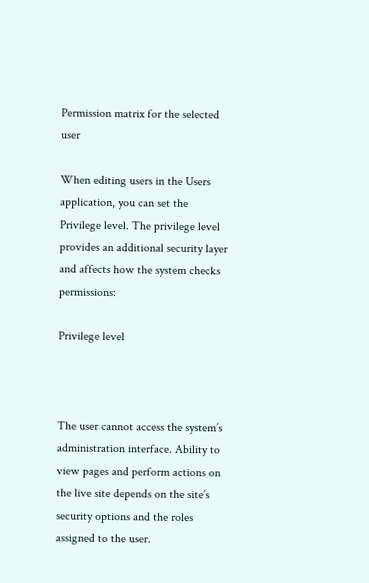Permission matrix for the selected user

When editing users in the Users application, you can set the Privilege level. The privilege level provides an additional security layer and affects how the system checks permissions:

Privilege level



The user cannot access the system’s administration interface. Ability to view pages and perform actions on the live site depends on the site’s security options and the roles assigned to the user.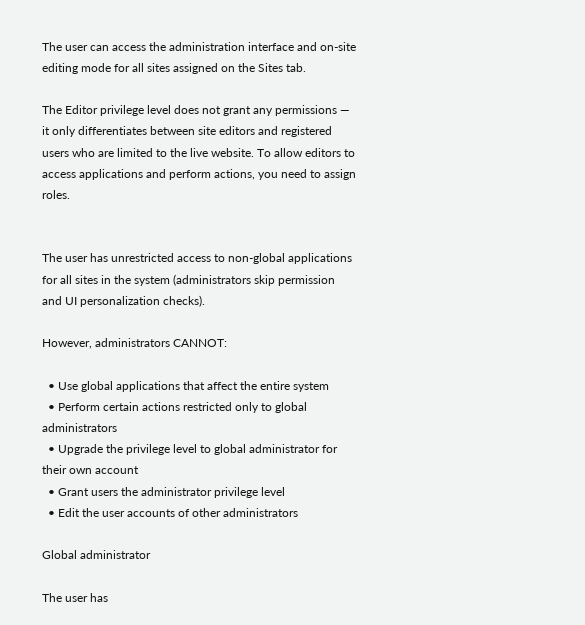The user can access the administration interface and on-site editing mode for all sites assigned on the Sites tab.

The Editor privilege level does not grant any permissions — it only differentiates between site editors and registered users who are limited to the live website. To allow editors to access applications and perform actions, you need to assign roles.


The user has unrestricted access to non-global applications for all sites in the system (administrators skip permission and UI personalization checks).

However, administrators CANNOT:

  • Use global applications that affect the entire system
  • Perform certain actions restricted only to global administrators
  • Upgrade the privilege level to global administrator for their own account
  • Grant users the administrator privilege level
  • Edit the user accounts of other administrators

Global administrator

The user has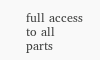full access to all parts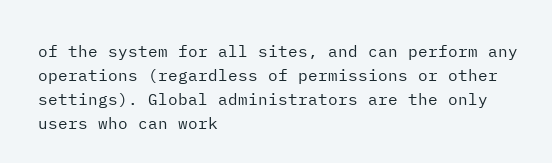of the system for all sites, and can perform any operations (regardless of permissions or other settings). Global administrators are the only users who can work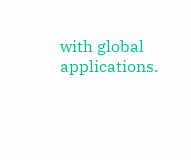with global applications.